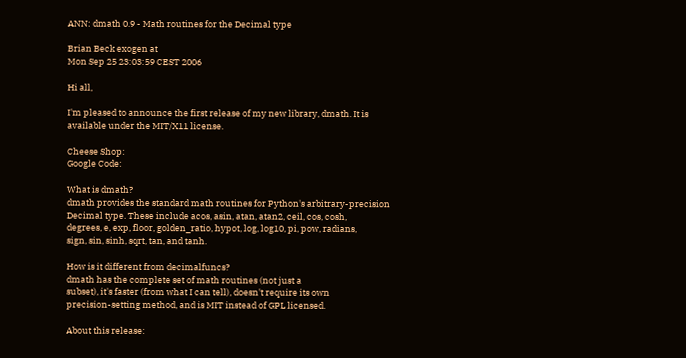ANN: dmath 0.9 - Math routines for the Decimal type

Brian Beck exogen at
Mon Sep 25 23:03:59 CEST 2006

Hi all,

I'm pleased to announce the first release of my new library, dmath. It is
available under the MIT/X11 license.

Cheese Shop:
Google Code:

What is dmath?
dmath provides the standard math routines for Python's arbitrary-precision
Decimal type. These include acos, asin, atan, atan2, ceil, cos, cosh,
degrees, e, exp, floor, golden_ratio, hypot, log, log10, pi, pow, radians,
sign, sin, sinh, sqrt, tan, and tanh.

How is it different from decimalfuncs?
dmath has the complete set of math routines (not just a
subset), it's faster (from what I can tell), doesn't require its own
precision-setting method, and is MIT instead of GPL licensed.

About this release: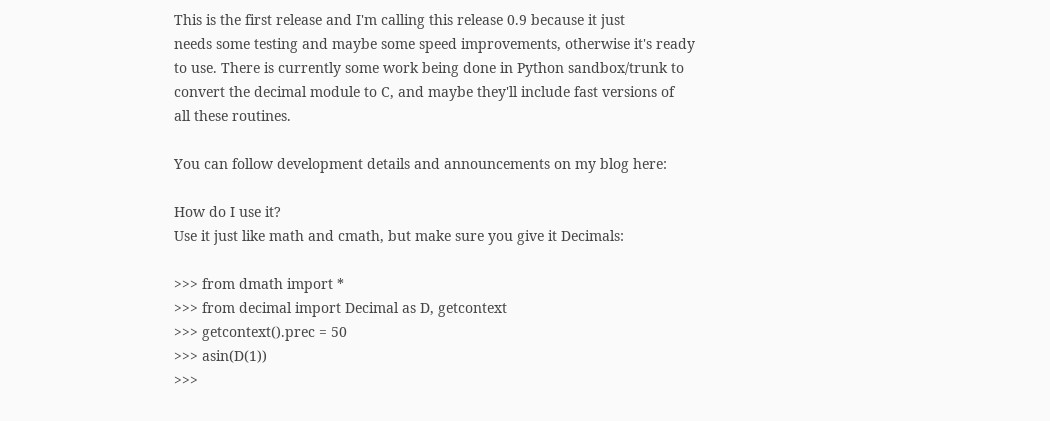This is the first release and I'm calling this release 0.9 because it just
needs some testing and maybe some speed improvements, otherwise it's ready
to use. There is currently some work being done in Python sandbox/trunk to
convert the decimal module to C, and maybe they'll include fast versions of
all these routines.

You can follow development details and announcements on my blog here:

How do I use it?
Use it just like math and cmath, but make sure you give it Decimals:

>>> from dmath import *
>>> from decimal import Decimal as D, getcontext
>>> getcontext().prec = 50
>>> asin(D(1))
>>>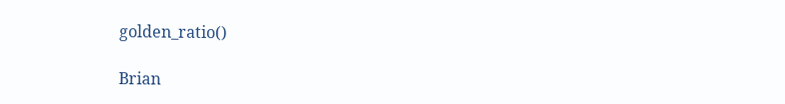golden_ratio()

Brian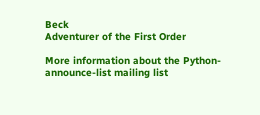Beck
Adventurer of the First Order

More information about the Python-announce-list mailing list